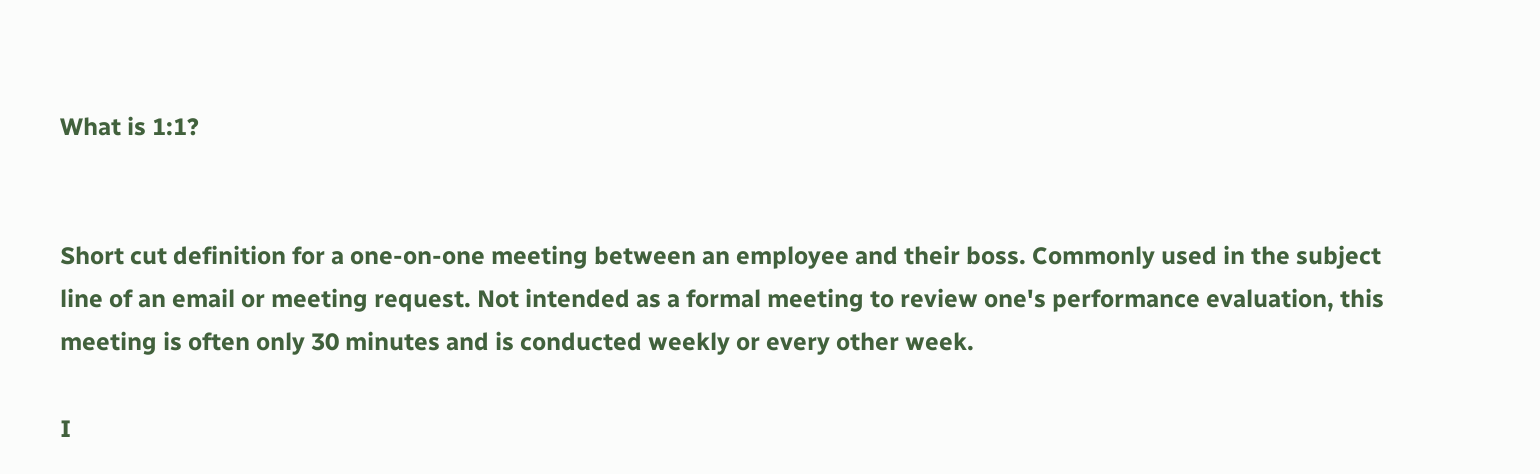What is 1:1?


Short cut definition for a one-on-one meeting between an employee and their boss. Commonly used in the subject line of an email or meeting request. Not intended as a formal meeting to review one's performance evaluation, this meeting is often only 30 minutes and is conducted weekly or every other week.

I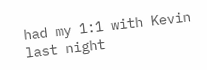had my 1:1 with Kevin last night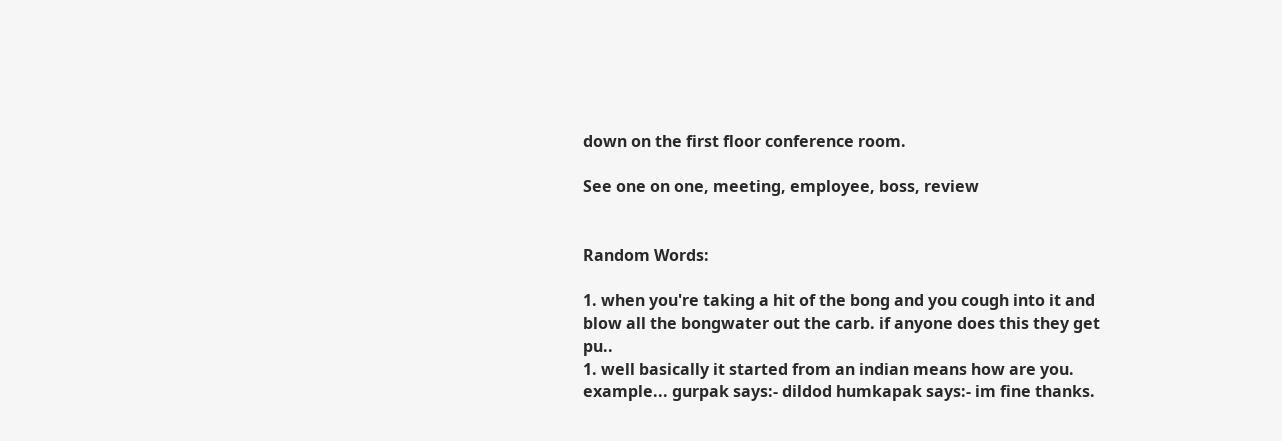down on the first floor conference room.

See one on one, meeting, employee, boss, review


Random Words:

1. when you're taking a hit of the bong and you cough into it and blow all the bongwater out the carb. if anyone does this they get pu..
1. well basically it started from an indian means how are you. example... gurpak says:- dildod humkapak says:- im fine thanks.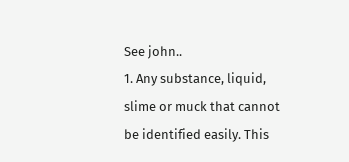See john..
1. Any substance, liquid, slime or muck that cannot be identified easily. This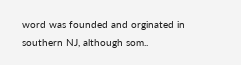word was founded and orginated in southern NJ, although som..